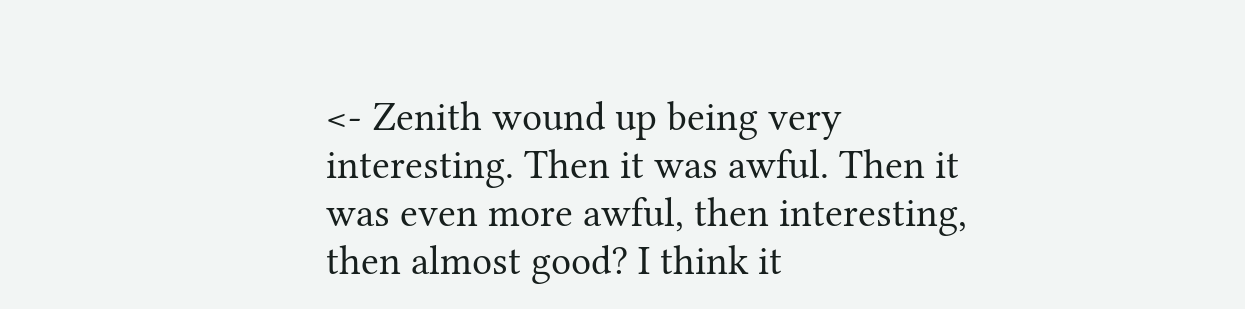<- Zenith wound up being very interesting. Then it was awful. Then it was even more awful, then interesting, then almost good? I think it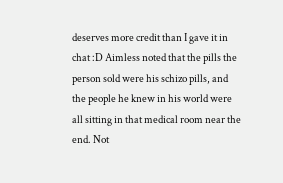deserves more credit than I gave it in chat :D Aimless noted that the pills the person sold were his schizo pills, and the people he knew in his world were all sitting in that medical room near the end. Not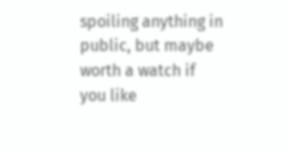spoiling anything in public, but maybe worth a watch if you like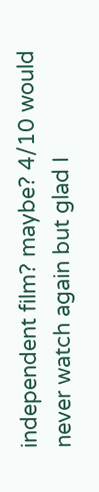independent film? maybe? 4/10 would never watch again but glad I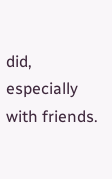did, especially with friends.